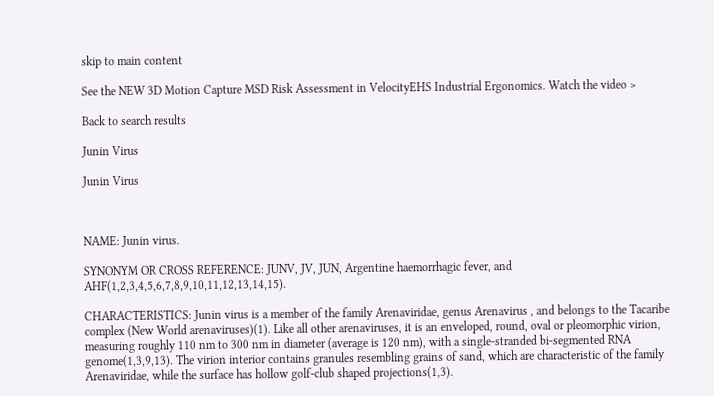skip to main content

See the NEW 3D Motion Capture MSD Risk Assessment in VelocityEHS Industrial Ergonomics. Watch the video >

Back to search results

Junin Virus

Junin Virus



NAME: Junin virus.

SYNONYM OR CROSS REFERENCE: JUNV, JV, JUN, Argentine haemorrhagic fever, and AHF(1,2,3,4,5,6,7,8,9,10,11,12,13,14,15).

CHARACTERISTICS: Junin virus is a member of the family Arenaviridae, genus Arenavirus , and belongs to the Tacaribe complex (New World arenaviruses)(1). Like all other arenaviruses, it is an enveloped, round, oval or pleomorphic virion, measuring roughly 110 nm to 300 nm in diameter (average is 120 nm), with a single-stranded bi-segmented RNA genome(1,3,9,13). The virion interior contains granules resembling grains of sand, which are characteristic of the family Arenaviridae, while the surface has hollow golf-club shaped projections(1,3).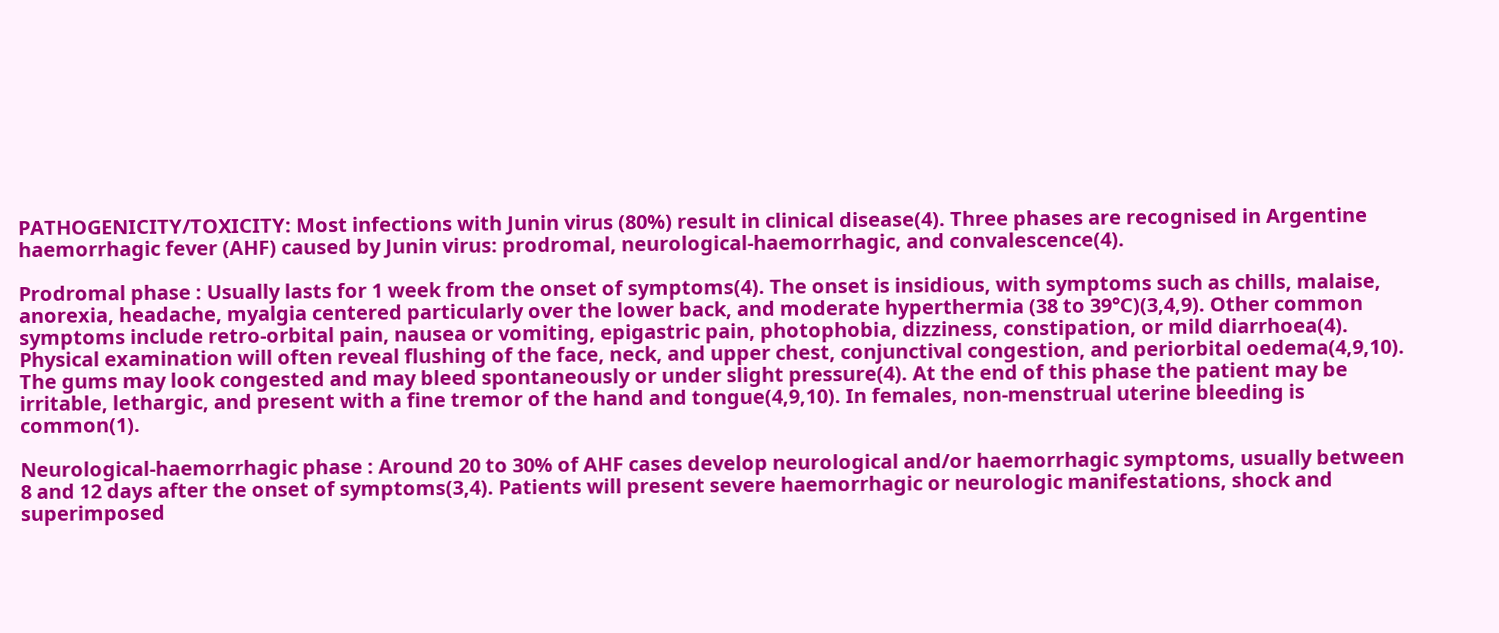PATHOGENICITY/TOXICITY: Most infections with Junin virus (80%) result in clinical disease(4). Three phases are recognised in Argentine haemorrhagic fever (AHF) caused by Junin virus: prodromal, neurological-haemorrhagic, and convalescence(4).

Prodromal phase : Usually lasts for 1 week from the onset of symptoms(4). The onset is insidious, with symptoms such as chills, malaise, anorexia, headache, myalgia centered particularly over the lower back, and moderate hyperthermia (38 to 39°C)(3,4,9). Other common symptoms include retro-orbital pain, nausea or vomiting, epigastric pain, photophobia, dizziness, constipation, or mild diarrhoea(4). Physical examination will often reveal flushing of the face, neck, and upper chest, conjunctival congestion, and periorbital oedema(4,9,10). The gums may look congested and may bleed spontaneously or under slight pressure(4). At the end of this phase the patient may be irritable, lethargic, and present with a fine tremor of the hand and tongue(4,9,10). In females, non-menstrual uterine bleeding is common(1).

Neurological-haemorrhagic phase : Around 20 to 30% of AHF cases develop neurological and/or haemorrhagic symptoms, usually between 8 and 12 days after the onset of symptoms(3,4). Patients will present severe haemorrhagic or neurologic manifestations, shock and superimposed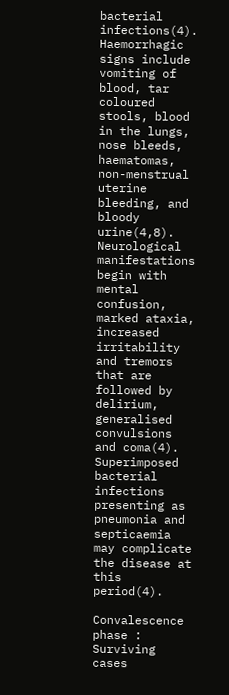bacterial infections(4). Haemorrhagic signs include vomiting of blood, tar coloured stools, blood in the lungs, nose bleeds, haematomas, non-menstrual uterine bleeding, and bloody urine(4,8). Neurological manifestations begin with mental confusion, marked ataxia, increased irritability and tremors that are followed by delirium, generalised convulsions and coma(4). Superimposed bacterial infections presenting as pneumonia and septicaemia may complicate the disease at this period(4).

Convalescence phase : Surviving cases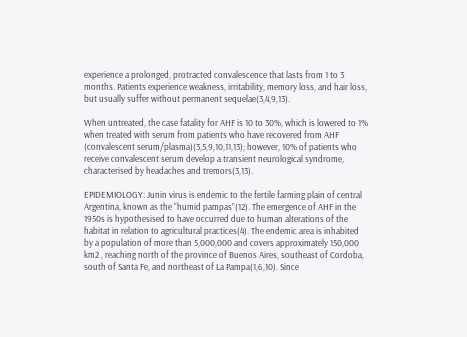experience a prolonged, protracted convalescence that lasts from 1 to 3 months. Patients experience weakness, irritability, memory loss, and hair loss, but usually suffer without permanent sequelae(3,4,9,13).

When untreated, the case fatality for AHF is 10 to 30%, which is lowered to 1% when treated with serum from patients who have recovered from AHF (convalescent serum/plasma)(3,5,9,10,11,13); however, 10% of patients who receive convalescent serum develop a transient neurological syndrome, characterised by headaches and tremors(3,13).

EPIDEMIOLOGY: Junin virus is endemic to the fertile farming plain of central Argentina, known as the “humid pampas”(12). The emergence of AHF in the 1950s is hypothesised to have occurred due to human alterations of the habitat in relation to agricultural practices(4). The endemic area is inhabited by a population of more than 5,000,000 and covers approximately 150,000 km2 , reaching north of the province of Buenos Aires, southeast of Cordoba, south of Santa Fe, and northeast of La Pampa(1,6,10). Since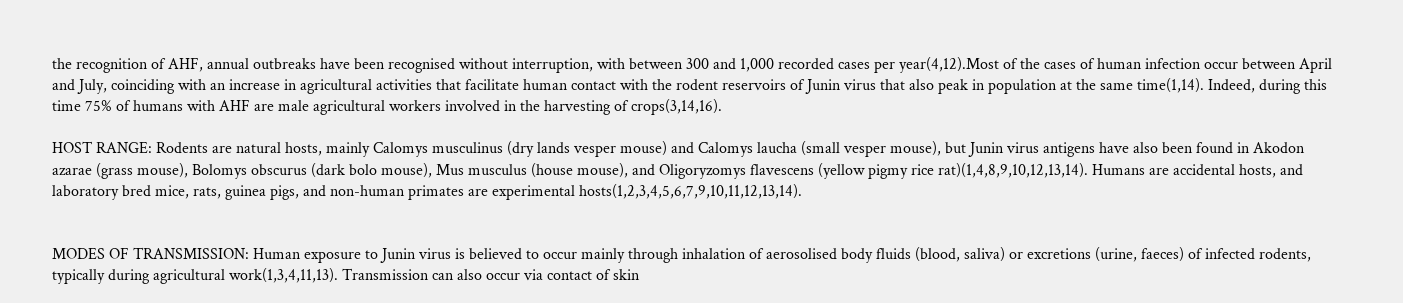the recognition of AHF, annual outbreaks have been recognised without interruption, with between 300 and 1,000 recorded cases per year(4,12).Most of the cases of human infection occur between April and July, coinciding with an increase in agricultural activities that facilitate human contact with the rodent reservoirs of Junin virus that also peak in population at the same time(1,14). Indeed, during this time 75% of humans with AHF are male agricultural workers involved in the harvesting of crops(3,14,16).

HOST RANGE: Rodents are natural hosts, mainly Calomys musculinus (dry lands vesper mouse) and Calomys laucha (small vesper mouse), but Junin virus antigens have also been found in Akodon azarae (grass mouse), Bolomys obscurus (dark bolo mouse), Mus musculus (house mouse), and Oligoryzomys flavescens (yellow pigmy rice rat)(1,4,8,9,10,12,13,14). Humans are accidental hosts, and laboratory bred mice, rats, guinea pigs, and non-human primates are experimental hosts(1,2,3,4,5,6,7,9,10,11,12,13,14).


MODES OF TRANSMISSION: Human exposure to Junin virus is believed to occur mainly through inhalation of aerosolised body fluids (blood, saliva) or excretions (urine, faeces) of infected rodents, typically during agricultural work(1,3,4,11,13). Transmission can also occur via contact of skin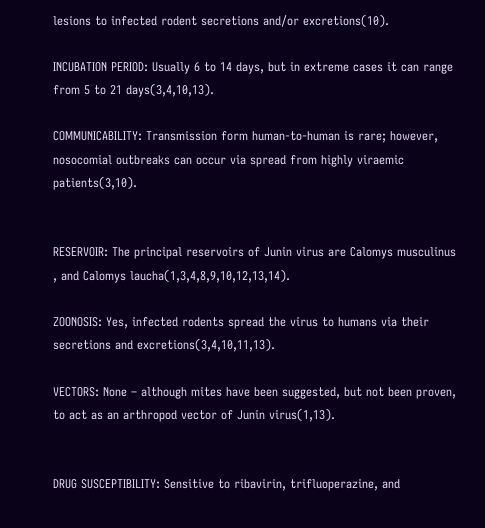lesions to infected rodent secretions and/or excretions(10).

INCUBATION PERIOD: Usually 6 to 14 days, but in extreme cases it can range from 5 to 21 days(3,4,10,13).

COMMUNICABILITY: Transmission form human-to-human is rare; however, nosocomial outbreaks can occur via spread from highly viraemic patients(3,10).


RESERVOIR: The principal reservoirs of Junin virus are Calomys musculinus , and Calomys laucha(1,3,4,8,9,10,12,13,14).

ZOONOSIS: Yes, infected rodents spread the virus to humans via their secretions and excretions(3,4,10,11,13).

VECTORS: None – although mites have been suggested, but not been proven, to act as an arthropod vector of Junin virus(1,13).


DRUG SUSCEPTIBILITY: Sensitive to ribavirin, trifluoperazine, and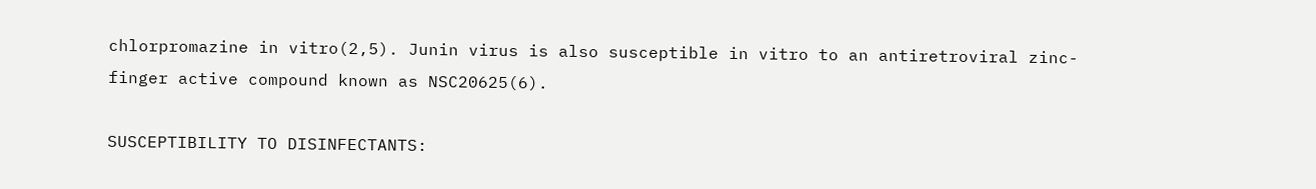chlorpromazine in vitro(2,5). Junin virus is also susceptible in vitro to an antiretroviral zinc-finger active compound known as NSC20625(6).

SUSCEPTIBILITY TO DISINFECTANTS: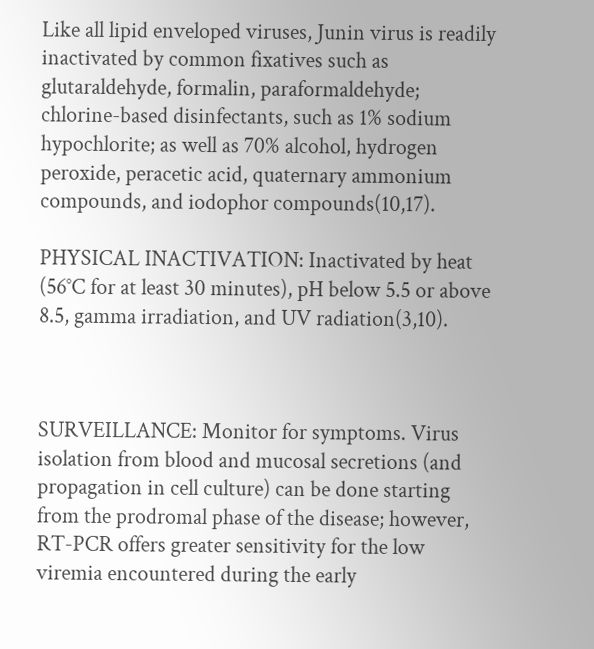Like all lipid enveloped viruses, Junin virus is readily inactivated by common fixatives such as glutaraldehyde, formalin, paraformaldehyde; chlorine-based disinfectants, such as 1% sodium hypochlorite; as well as 70% alcohol, hydrogen peroxide, peracetic acid, quaternary ammonium compounds, and iodophor compounds(10,17).

PHYSICAL INACTIVATION: Inactivated by heat (56°C for at least 30 minutes), pH below 5.5 or above 8.5, gamma irradiation, and UV radiation(3,10).



SURVEILLANCE: Monitor for symptoms. Virus isolation from blood and mucosal secretions (and propagation in cell culture) can be done starting from the prodromal phase of the disease; however, RT-PCR offers greater sensitivity for the low viremia encountered during the early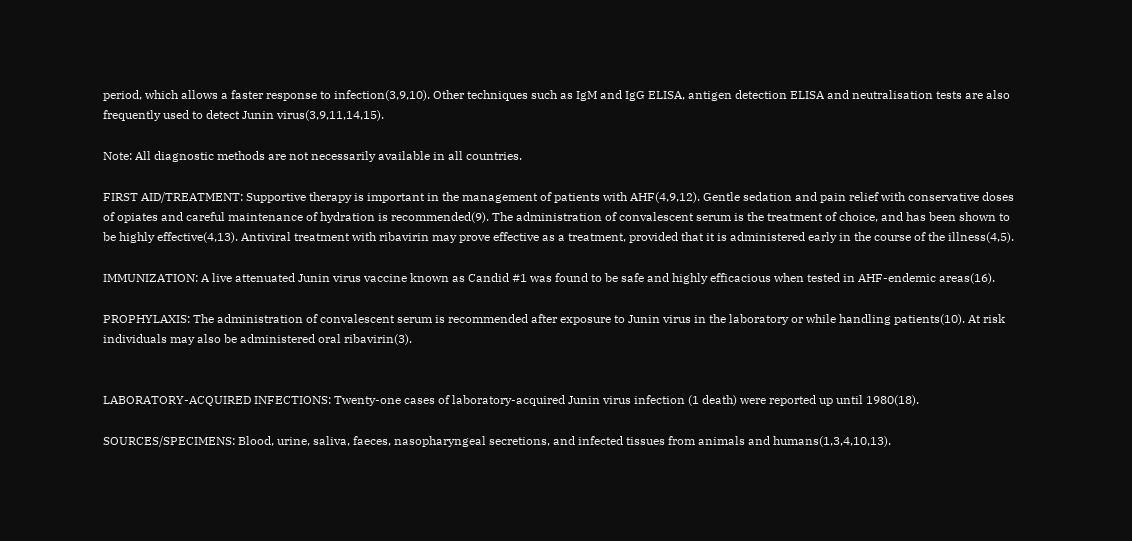period, which allows a faster response to infection(3,9,10). Other techniques such as IgM and IgG ELISA, antigen detection ELISA and neutralisation tests are also frequently used to detect Junin virus(3,9,11,14,15).

Note: All diagnostic methods are not necessarily available in all countries.

FIRST AID/TREATMENT: Supportive therapy is important in the management of patients with AHF(4,9,12). Gentle sedation and pain relief with conservative doses of opiates and careful maintenance of hydration is recommended(9). The administration of convalescent serum is the treatment of choice, and has been shown to be highly effective(4,13). Antiviral treatment with ribavirin may prove effective as a treatment, provided that it is administered early in the course of the illness(4,5).

IMMUNIZATION: A live attenuated Junin virus vaccine known as Candid #1 was found to be safe and highly efficacious when tested in AHF-endemic areas(16).

PROPHYLAXIS: The administration of convalescent serum is recommended after exposure to Junin virus in the laboratory or while handling patients(10). At risk individuals may also be administered oral ribavirin(3).


LABORATORY-ACQUIRED INFECTIONS: Twenty-one cases of laboratory-acquired Junin virus infection (1 death) were reported up until 1980(18).

SOURCES/SPECIMENS: Blood, urine, saliva, faeces, nasopharyngeal secretions, and infected tissues from animals and humans(1,3,4,10,13).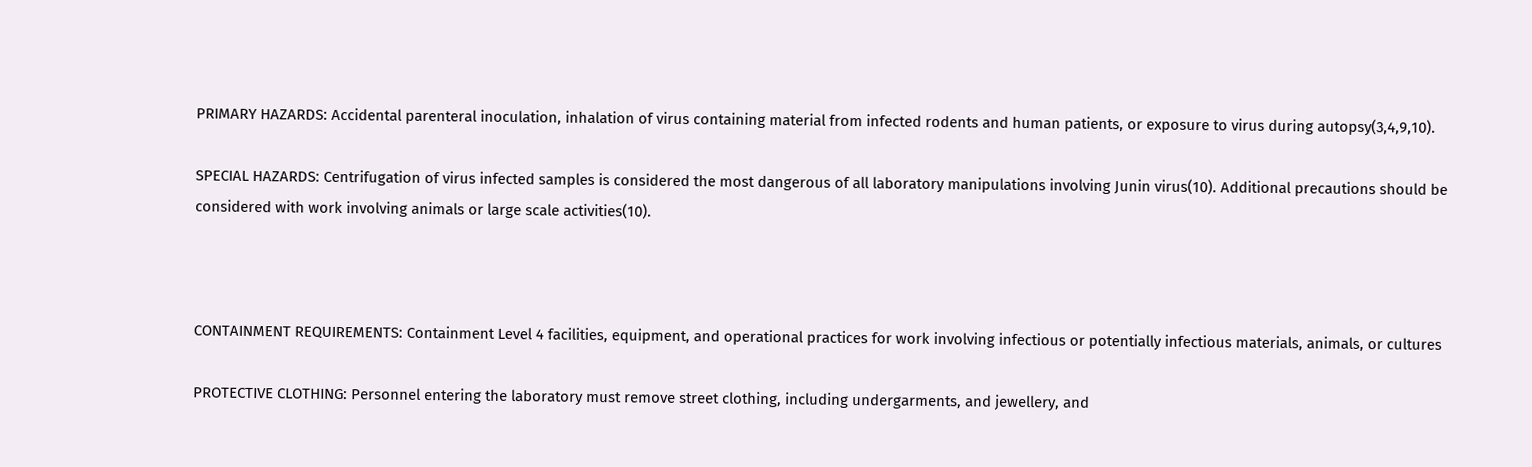PRIMARY HAZARDS: Accidental parenteral inoculation, inhalation of virus containing material from infected rodents and human patients, or exposure to virus during autopsy(3,4,9,10).

SPECIAL HAZARDS: Centrifugation of virus infected samples is considered the most dangerous of all laboratory manipulations involving Junin virus(10). Additional precautions should be considered with work involving animals or large scale activities(10).



CONTAINMENT REQUIREMENTS: Containment Level 4 facilities, equipment, and operational practices for work involving infectious or potentially infectious materials, animals, or cultures

PROTECTIVE CLOTHING: Personnel entering the laboratory must remove street clothing, including undergarments, and jewellery, and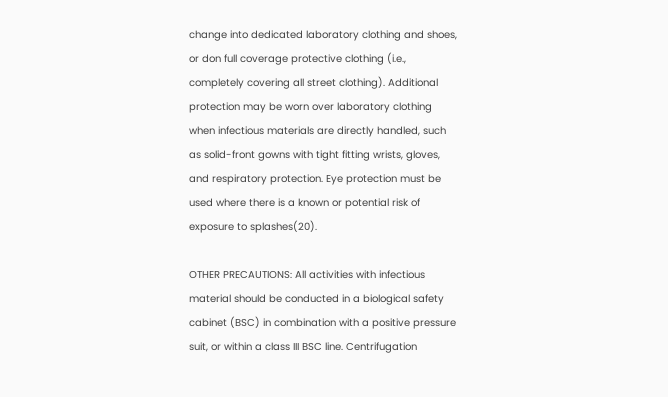change into dedicated laboratory clothing and shoes, or don full coverage protective clothing (i.e., completely covering all street clothing). Additional protection may be worn over laboratory clothing when infectious materials are directly handled, such as solid-front gowns with tight fitting wrists, gloves, and respiratory protection. Eye protection must be used where there is a known or potential risk of exposure to splashes(20).

OTHER PRECAUTIONS: All activities with infectious material should be conducted in a biological safety cabinet (BSC) in combination with a positive pressure suit, or within a class III BSC line. Centrifugation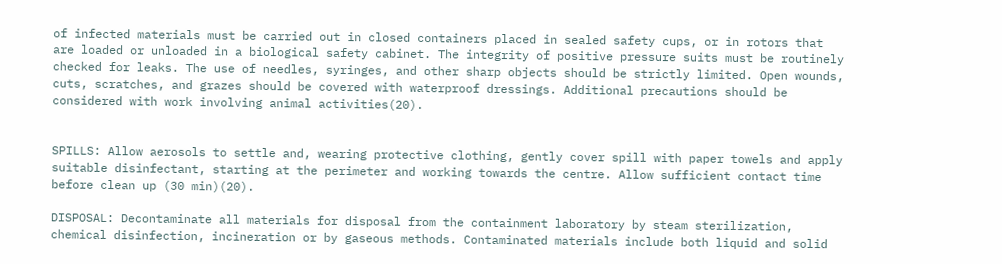of infected materials must be carried out in closed containers placed in sealed safety cups, or in rotors that are loaded or unloaded in a biological safety cabinet. The integrity of positive pressure suits must be routinely checked for leaks. The use of needles, syringes, and other sharp objects should be strictly limited. Open wounds, cuts, scratches, and grazes should be covered with waterproof dressings. Additional precautions should be considered with work involving animal activities(20).


SPILLS: Allow aerosols to settle and, wearing protective clothing, gently cover spill with paper towels and apply suitable disinfectant, starting at the perimeter and working towards the centre. Allow sufficient contact time before clean up (30 min)(20).

DISPOSAL: Decontaminate all materials for disposal from the containment laboratory by steam sterilization, chemical disinfection, incineration or by gaseous methods. Contaminated materials include both liquid and solid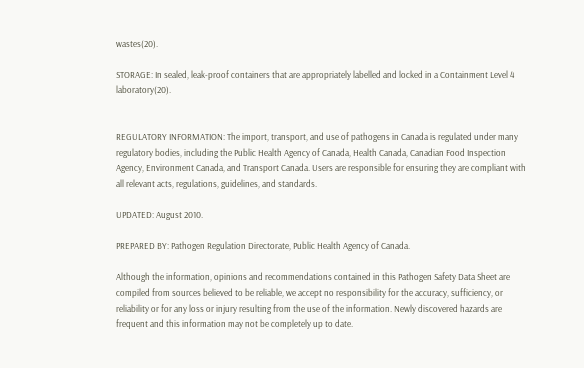wastes(20).

STORAGE: In sealed, leak-proof containers that are appropriately labelled and locked in a Containment Level 4 laboratory(20).


REGULATORY INFORMATION: The import, transport, and use of pathogens in Canada is regulated under many regulatory bodies, including the Public Health Agency of Canada, Health Canada, Canadian Food Inspection Agency, Environment Canada, and Transport Canada. Users are responsible for ensuring they are compliant with all relevant acts, regulations, guidelines, and standards.

UPDATED: August 2010.

PREPARED BY: Pathogen Regulation Directorate, Public Health Agency of Canada.

Although the information, opinions and recommendations contained in this Pathogen Safety Data Sheet are compiled from sources believed to be reliable, we accept no responsibility for the accuracy, sufficiency, or reliability or for any loss or injury resulting from the use of the information. Newly discovered hazards are frequent and this information may not be completely up to date.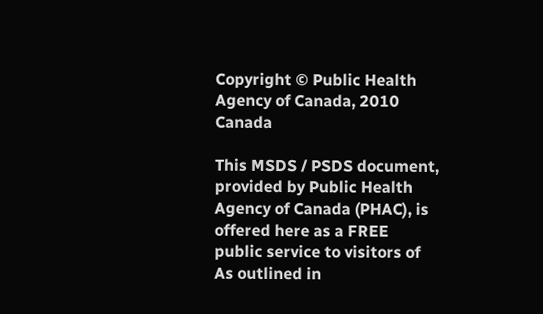Copyright © Public Health Agency of Canada, 2010 Canada

This MSDS / PSDS document, provided by Public Health Agency of Canada (PHAC), is offered here as a FREE public service to visitors of As outlined in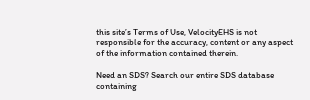this site’s Terms of Use, VelocityEHS is not responsible for the accuracy, content or any aspect of the information contained therein.

Need an SDS? Search our entire SDS database containing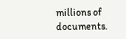millions of documents.